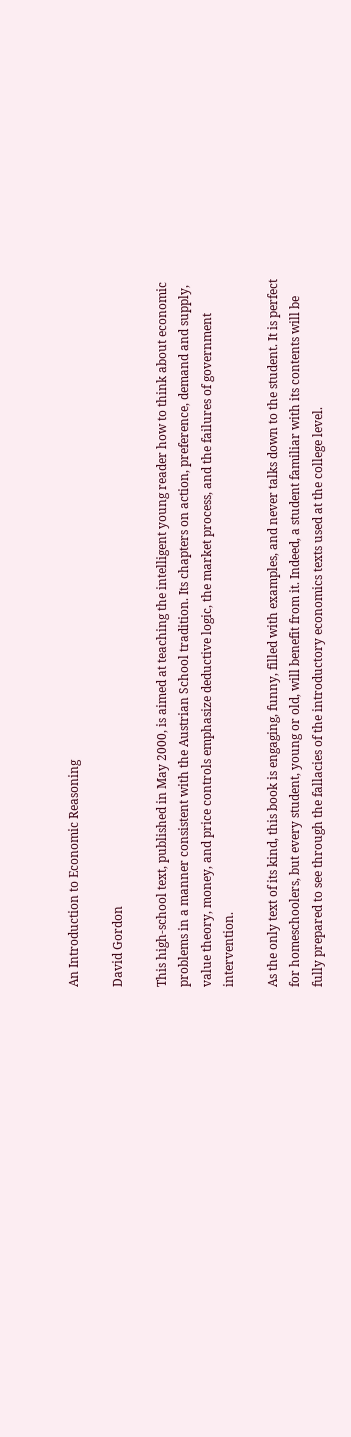An Introduction to Economic Reasoning

David Gordon

This high-school text, published in May 2000, is aimed at teaching the intelligent young reader how to think about economic problems in a manner consistent with the Austrian School tradition. Its chapters on action, preference, demand and supply, value theory, money, and price controls emphasize deductive logic, the market process, and the failures of government intervention.

As the only text of its kind, this book is engaging, funny, filled with examples, and never talks down to the student. It is perfect for homeschoolers, but every student, young or old, will benefit from it. Indeed, a student familiar with its contents will be fully prepared to see through the fallacies of the introductory economics texts used at the college level.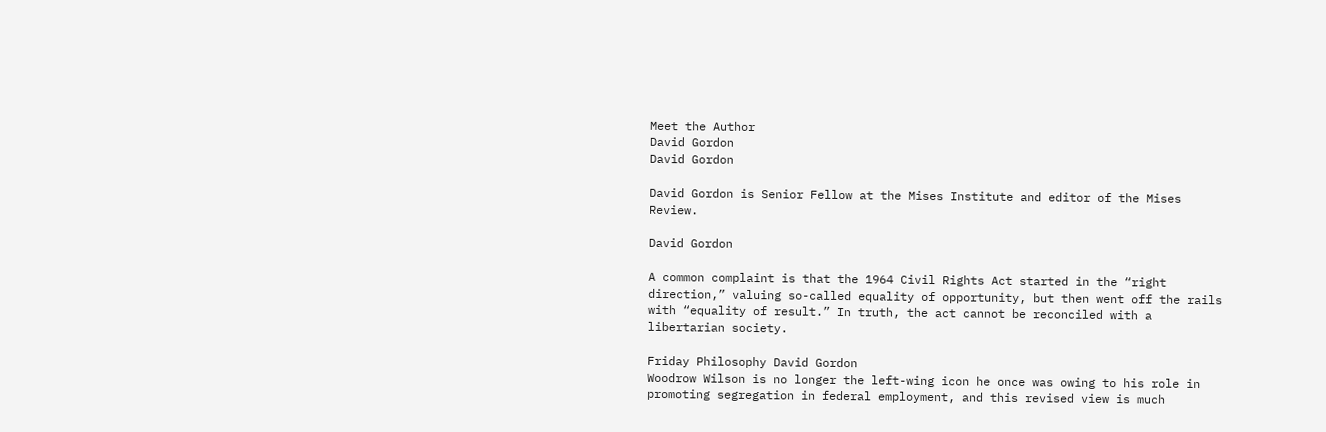Meet the Author
David Gordon
David Gordon

David Gordon is Senior Fellow at the Mises Institute and editor of the Mises Review.

David Gordon

A common complaint is that the 1964 Civil Rights Act started in the “right direction,” valuing so-called equality of opportunity, but then went off the rails with “equality of result.” In truth, the act cannot be reconciled with a libertarian society.

Friday Philosophy David Gordon
Woodrow Wilson is no longer the left-wing icon he once was owing to his role in promoting segregation in federal employment, and this revised view is much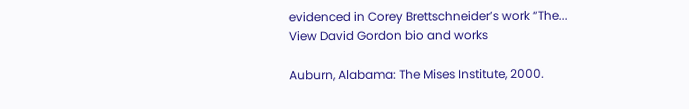evidenced in Corey Brettschneider’s work “The...
View David Gordon bio and works

Auburn, Alabama: The Mises Institute, 2000.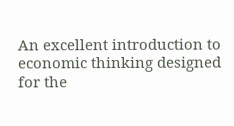An excellent introduction to economic thinking designed for the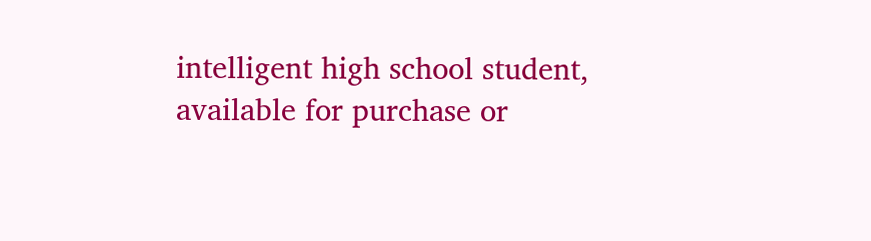intelligent high school student, available for purchase or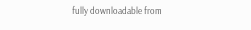fully downloadable from